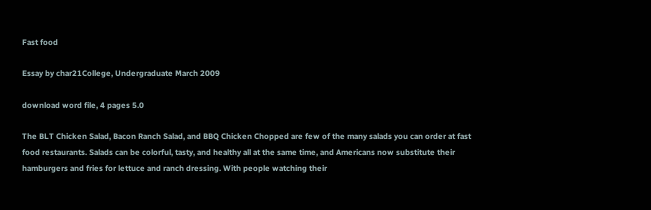Fast food

Essay by char21College, Undergraduate March 2009

download word file, 4 pages 5.0

The BLT Chicken Salad, Bacon Ranch Salad, and BBQ Chicken Chopped are few of the many salads you can order at fast food restaurants. Salads can be colorful, tasty, and healthy all at the same time, and Americans now substitute their hamburgers and fries for lettuce and ranch dressing. With people watching their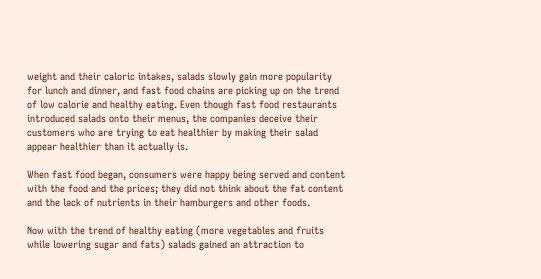weight and their caloric intakes, salads slowly gain more popularity for lunch and dinner, and fast food chains are picking up on the trend of low calorie and healthy eating. Even though fast food restaurants introduced salads onto their menus, the companies deceive their customers who are trying to eat healthier by making their salad appear healthier than it actually is.

When fast food began, consumers were happy being served and content with the food and the prices; they did not think about the fat content and the lack of nutrients in their hamburgers and other foods.

Now with the trend of healthy eating (more vegetables and fruits while lowering sugar and fats) salads gained an attraction to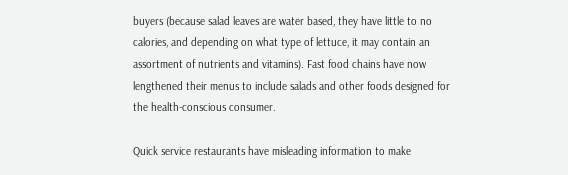buyers (because salad leaves are water based, they have little to no calories, and depending on what type of lettuce, it may contain an assortment of nutrients and vitamins). Fast food chains have now lengthened their menus to include salads and other foods designed for the health-conscious consumer.

Quick service restaurants have misleading information to make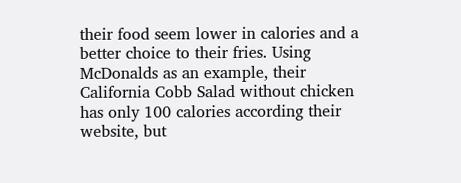their food seem lower in calories and a better choice to their fries. Using McDonalds as an example, their California Cobb Salad without chicken has only 100 calories according their website, but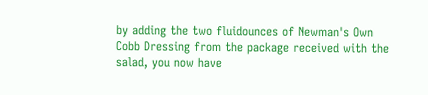by adding the two fluidounces of Newman's Own Cobb Dressing from the package received with the salad, you now have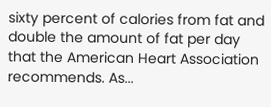sixty percent of calories from fat and double the amount of fat per day that the American Heart Association recommends. As...